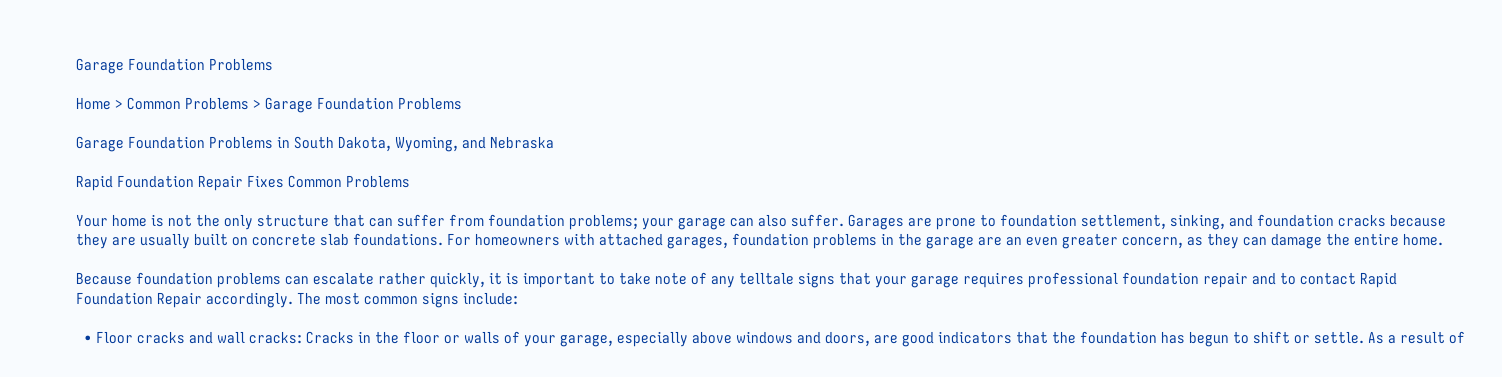Garage Foundation Problems

Home > Common Problems > Garage Foundation Problems

Garage Foundation Problems in South Dakota, Wyoming, and Nebraska

Rapid Foundation Repair Fixes Common Problems

Your home is not the only structure that can suffer from foundation problems; your garage can also suffer. Garages are prone to foundation settlement, sinking, and foundation cracks because they are usually built on concrete slab foundations. For homeowners with attached garages, foundation problems in the garage are an even greater concern, as they can damage the entire home.

Because foundation problems can escalate rather quickly, it is important to take note of any telltale signs that your garage requires professional foundation repair and to contact Rapid Foundation Repair accordingly. The most common signs include:

  • Floor cracks and wall cracks: Cracks in the floor or walls of your garage, especially above windows and doors, are good indicators that the foundation has begun to shift or settle. As a result of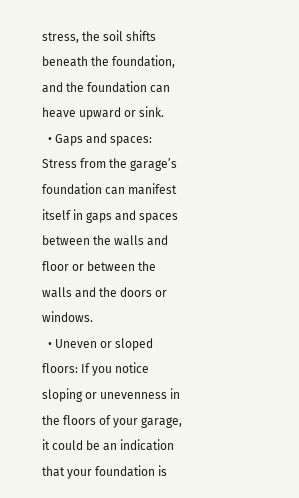stress, the soil shifts beneath the foundation, and the foundation can heave upward or sink.
  • Gaps and spaces: Stress from the garage’s foundation can manifest itself in gaps and spaces between the walls and floor or between the walls and the doors or windows.
  • Uneven or sloped floors: If you notice sloping or unevenness in the floors of your garage, it could be an indication that your foundation is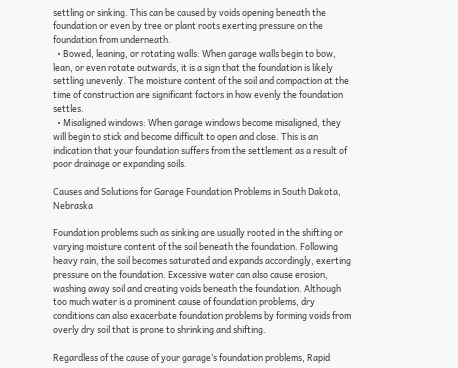settling or sinking. This can be caused by voids opening beneath the foundation or even by tree or plant roots exerting pressure on the foundation from underneath.
  • Bowed, leaning, or rotating walls: When garage walls begin to bow, lean, or even rotate outwards, it is a sign that the foundation is likely settling unevenly. The moisture content of the soil and compaction at the time of construction are significant factors in how evenly the foundation settles.
  • Misaligned windows: When garage windows become misaligned, they will begin to stick and become difficult to open and close. This is an indication that your foundation suffers from the settlement as a result of poor drainage or expanding soils.

Causes and Solutions for Garage Foundation Problems in South Dakota, Nebraska

Foundation problems such as sinking are usually rooted in the shifting or varying moisture content of the soil beneath the foundation. Following heavy rain, the soil becomes saturated and expands accordingly, exerting pressure on the foundation. Excessive water can also cause erosion, washing away soil and creating voids beneath the foundation. Although too much water is a prominent cause of foundation problems, dry conditions can also exacerbate foundation problems by forming voids from overly dry soil that is prone to shrinking and shifting.

Regardless of the cause of your garage’s foundation problems, Rapid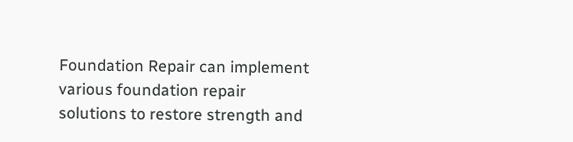Foundation Repair can implement various foundation repair solutions to restore strength and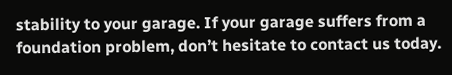stability to your garage. If your garage suffers from a foundation problem, don’t hesitate to contact us today.